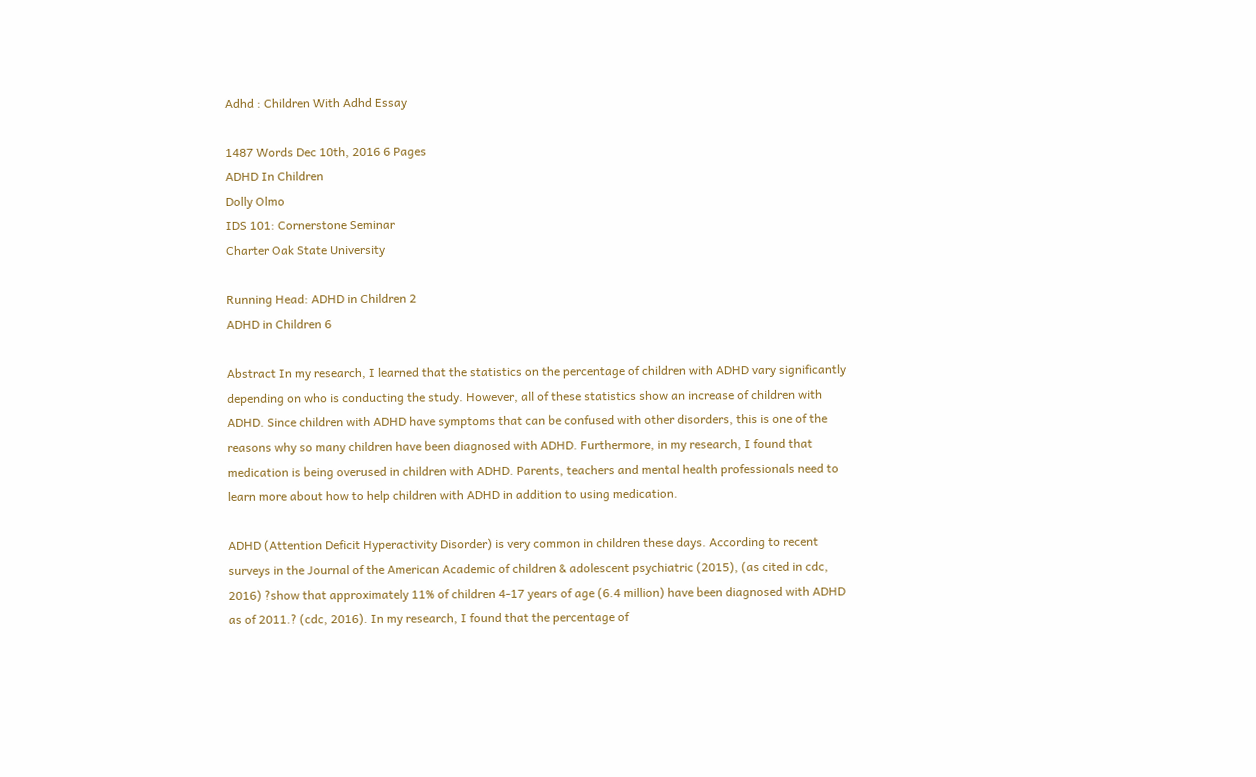Adhd : Children With Adhd Essay

1487 Words Dec 10th, 2016 6 Pages
ADHD In Children
Dolly Olmo
IDS 101: Cornerstone Seminar
Charter Oak State University

Running Head: ADHD in Children 2
ADHD in Children 6

Abstract In my research, I learned that the statistics on the percentage of children with ADHD vary significantly depending on who is conducting the study. However, all of these statistics show an increase of children with ADHD. Since children with ADHD have symptoms that can be confused with other disorders, this is one of the reasons why so many children have been diagnosed with ADHD. Furthermore, in my research, I found that medication is being overused in children with ADHD. Parents, teachers and mental health professionals need to learn more about how to help children with ADHD in addition to using medication.

ADHD (Attention Deficit Hyperactivity Disorder) is very common in children these days. According to recent surveys in the Journal of the American Academic of children & adolescent psychiatric (2015), (as cited in cdc, 2016) ?show that approximately 11% of children 4-17 years of age (6.4 million) have been diagnosed with ADHD as of 2011.? (cdc, 2016). In my research, I found that the percentage of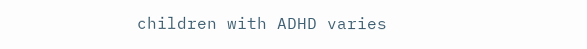children with ADHD varies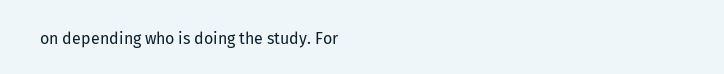on depending who is doing the study. For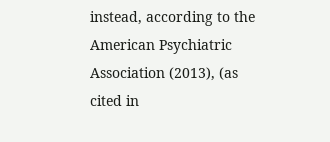instead, according to the American Psychiatric Association (2013), (as cited in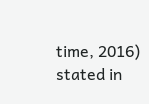time, 2016) stated in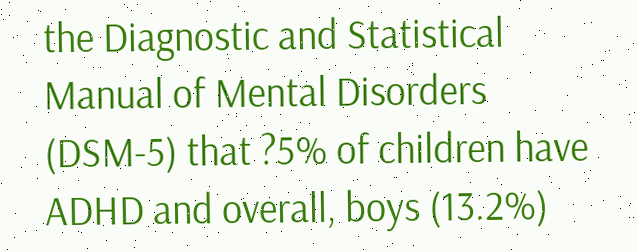the Diagnostic and Statistical Manual of Mental Disorders (DSM-5) that ?5% of children have ADHD and overall, boys (13.2%)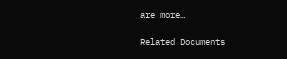are more…

Related Documents